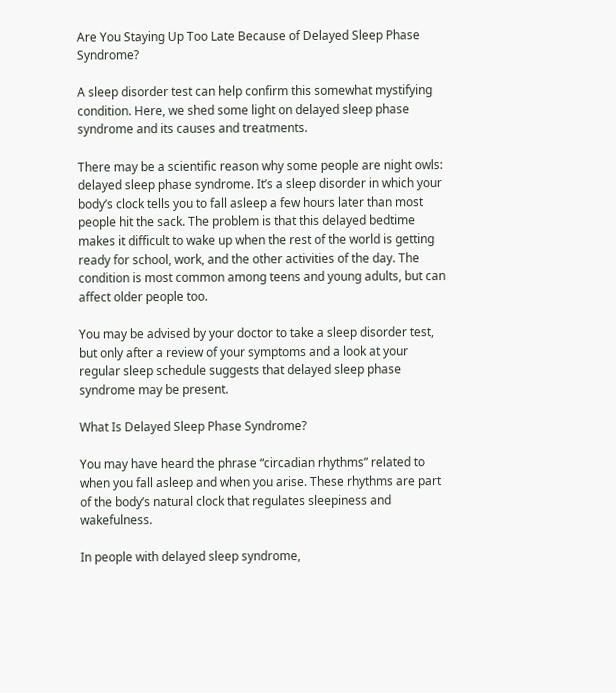Are You Staying Up Too Late Because of Delayed Sleep Phase Syndrome?

A sleep disorder test can help confirm this somewhat mystifying condition. Here, we shed some light on delayed sleep phase syndrome and its causes and treatments.

There may be a scientific reason why some people are night owls: delayed sleep phase syndrome. It’s a sleep disorder in which your body’s clock tells you to fall asleep a few hours later than most people hit the sack. The problem is that this delayed bedtime makes it difficult to wake up when the rest of the world is getting ready for school, work, and the other activities of the day. The condition is most common among teens and young adults, but can affect older people too.

You may be advised by your doctor to take a sleep disorder test, but only after a review of your symptoms and a look at your regular sleep schedule suggests that delayed sleep phase syndrome may be present.

What Is Delayed Sleep Phase Syndrome?

You may have heard the phrase “circadian rhythms” related to when you fall asleep and when you arise. These rhythms are part of the body’s natural clock that regulates sleepiness and wakefulness.

In people with delayed sleep syndrome,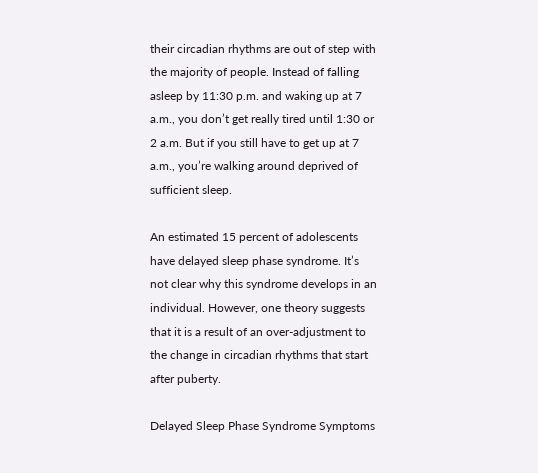their circadian rhythms are out of step with the majority of people. Instead of falling asleep by 11:30 p.m. and waking up at 7 a.m., you don’t get really tired until 1:30 or 2 a.m. But if you still have to get up at 7 a.m., you’re walking around deprived of sufficient sleep.

An estimated 15 percent of adolescents have delayed sleep phase syndrome. It’s not clear why this syndrome develops in an individual. However, one theory suggests that it is a result of an over-adjustment to the change in circadian rhythms that start after puberty.

Delayed Sleep Phase Syndrome Symptoms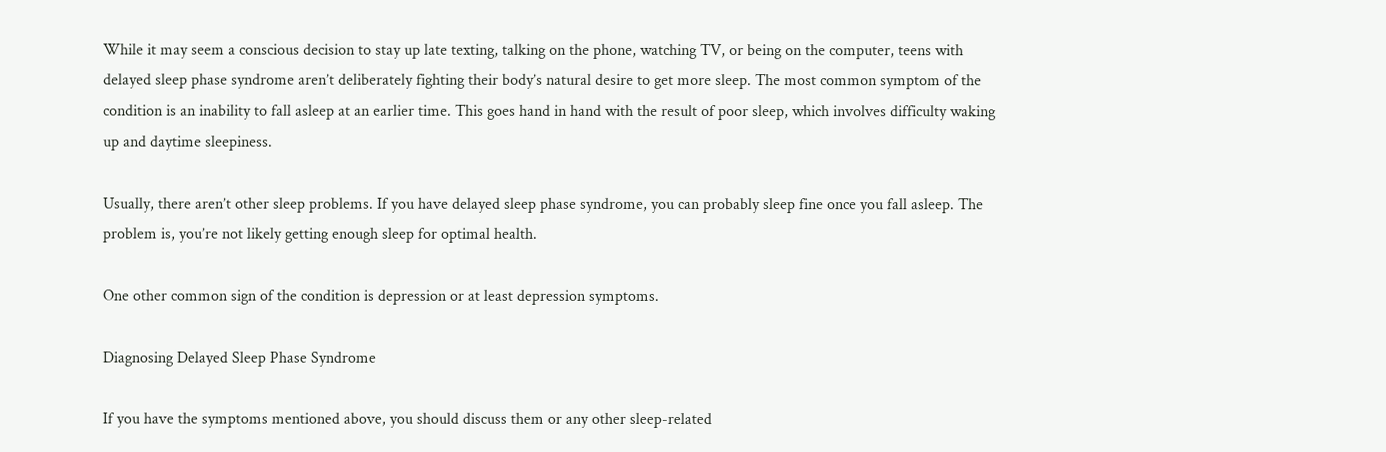While it may seem a conscious decision to stay up late texting, talking on the phone, watching TV, or being on the computer, teens with delayed sleep phase syndrome aren’t deliberately fighting their body’s natural desire to get more sleep. The most common symptom of the condition is an inability to fall asleep at an earlier time. This goes hand in hand with the result of poor sleep, which involves difficulty waking up and daytime sleepiness.

Usually, there aren’t other sleep problems. If you have delayed sleep phase syndrome, you can probably sleep fine once you fall asleep. The problem is, you’re not likely getting enough sleep for optimal health.

One other common sign of the condition is depression or at least depression symptoms.

Diagnosing Delayed Sleep Phase Syndrome

If you have the symptoms mentioned above, you should discuss them or any other sleep-related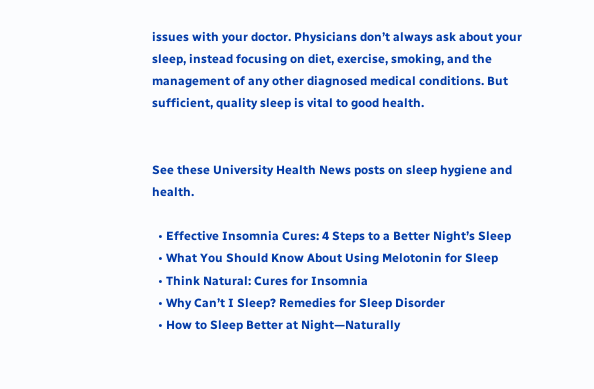issues with your doctor. Physicians don’t always ask about your sleep, instead focusing on diet, exercise, smoking, and the management of any other diagnosed medical conditions. But sufficient, quality sleep is vital to good health.


See these University Health News posts on sleep hygiene and health.

  • Effective Insomnia Cures: 4 Steps to a Better Night’s Sleep
  • What You Should Know About Using Melotonin for Sleep
  • Think Natural: Cures for Insomnia
  • Why Can’t I Sleep? Remedies for Sleep Disorder
  • How to Sleep Better at Night—Naturally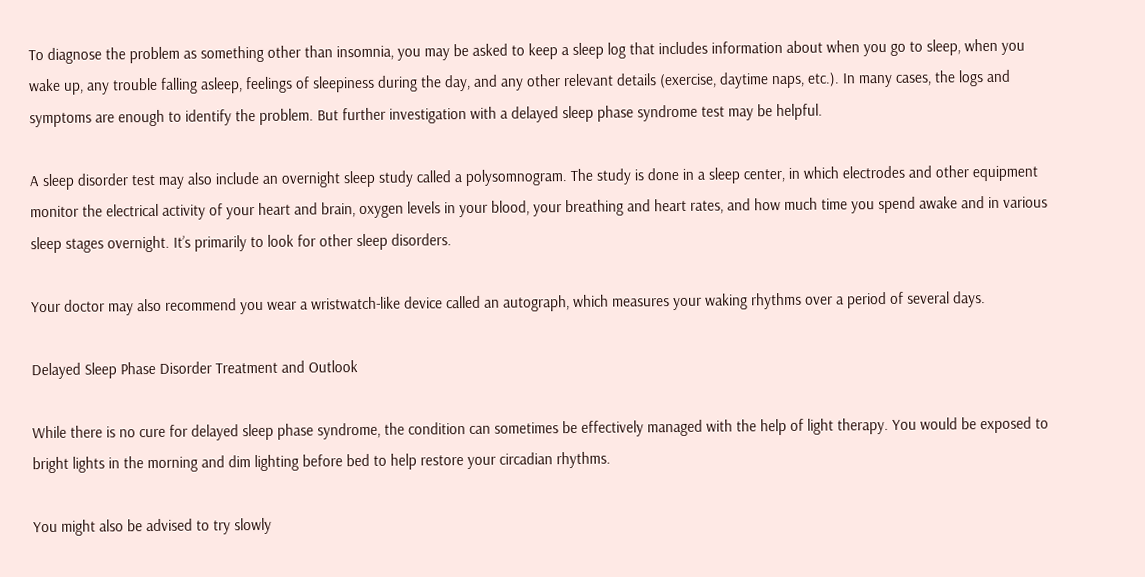To diagnose the problem as something other than insomnia, you may be asked to keep a sleep log that includes information about when you go to sleep, when you wake up, any trouble falling asleep, feelings of sleepiness during the day, and any other relevant details (exercise, daytime naps, etc.). In many cases, the logs and symptoms are enough to identify the problem. But further investigation with a delayed sleep phase syndrome test may be helpful.

A sleep disorder test may also include an overnight sleep study called a polysomnogram. The study is done in a sleep center, in which electrodes and other equipment monitor the electrical activity of your heart and brain, oxygen levels in your blood, your breathing and heart rates, and how much time you spend awake and in various sleep stages overnight. It’s primarily to look for other sleep disorders.

Your doctor may also recommend you wear a wristwatch-like device called an autograph, which measures your waking rhythms over a period of several days.

Delayed Sleep Phase Disorder Treatment and Outlook

While there is no cure for delayed sleep phase syndrome, the condition can sometimes be effectively managed with the help of light therapy. You would be exposed to bright lights in the morning and dim lighting before bed to help restore your circadian rhythms.

You might also be advised to try slowly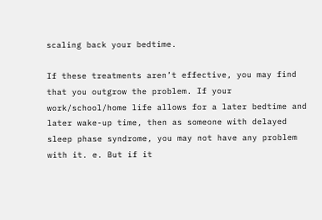scaling back your bedtime.

If these treatments aren’t effective, you may find that you outgrow the problem. If your work/school/home life allows for a later bedtime and later wake-up time, then as someone with delayed sleep phase syndrome, you may not have any problem with it. e. But if it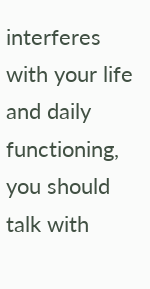interferes with your life and daily functioning, you should talk with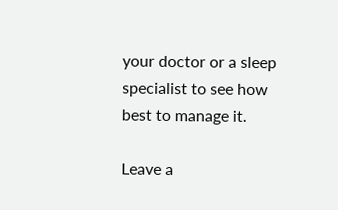your doctor or a sleep specialist to see how best to manage it.

Leave a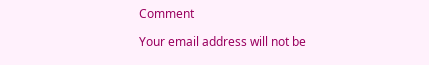Comment

Your email address will not be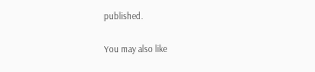published.

You may also like